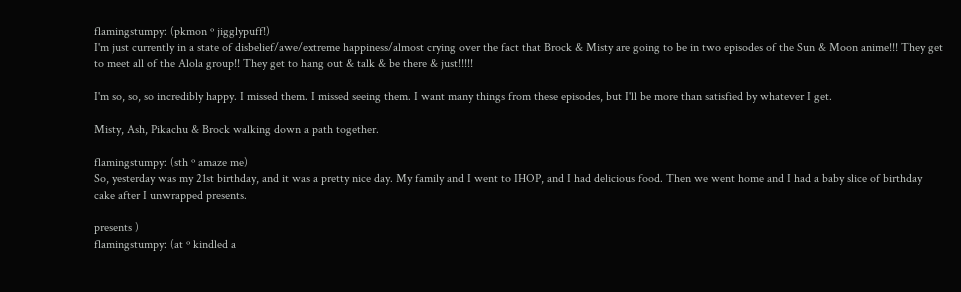flamingstumpy: (pkmon º jigglypuff!)
I'm just currently in a state of disbelief/awe/extreme happiness/almost crying over the fact that Brock & Misty are going to be in two episodes of the Sun & Moon anime!!! They get to meet all of the Alola group!! They get to hang out & talk & be there & just!!!!!

I'm so, so, so incredibly happy. I missed them. I missed seeing them. I want many things from these episodes, but I'll be more than satisfied by whatever I get.

Misty, Ash, Pikachu & Brock walking down a path together.

flamingstumpy: (sth º amaze me)
So, yesterday was my 21st birthday, and it was a pretty nice day. My family and I went to IHOP, and I had delicious food. Then we went home and I had a baby slice of birthday cake after I unwrapped presents.

presents )
flamingstumpy: (at º kindled a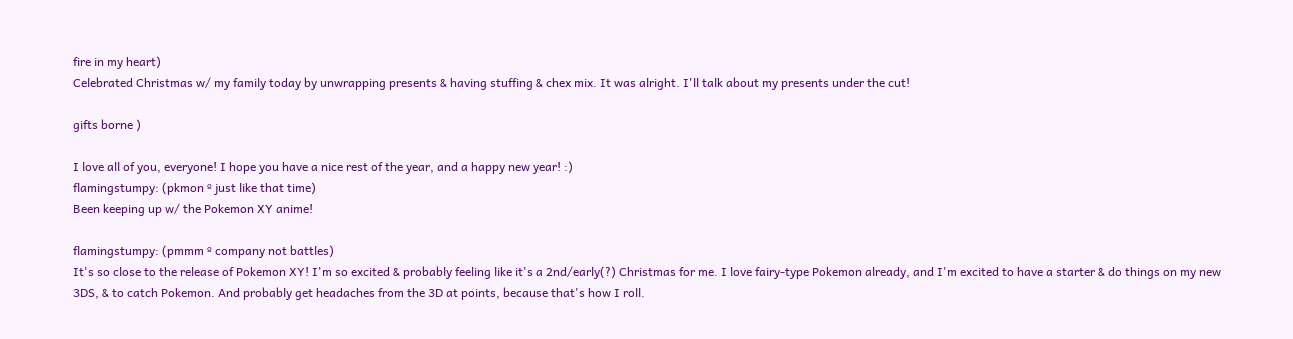fire in my heart)
Celebrated Christmas w/ my family today by unwrapping presents & having stuffing & chex mix. It was alright. I'll talk about my presents under the cut!

gifts borne )

I love all of you, everyone! I hope you have a nice rest of the year, and a happy new year! :)
flamingstumpy: (pkmon º just like that time)
Been keeping up w/ the Pokemon XY anime!

flamingstumpy: (pmmm º company not battles)
It's so close to the release of Pokemon XY! I'm so excited & probably feeling like it's a 2nd/early(?) Christmas for me. I love fairy-type Pokemon already, and I'm excited to have a starter & do things on my new 3DS, & to catch Pokemon. And probably get headaches from the 3D at points, because that's how I roll.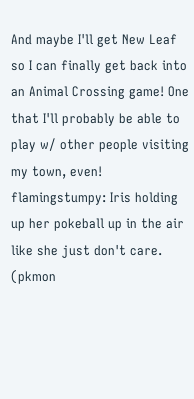And maybe I'll get New Leaf so I can finally get back into an Animal Crossing game! One that I'll probably be able to play w/ other people visiting my town, even!
flamingstumpy: Iris holding up her pokeball up in the air like she just don't care. (pkmon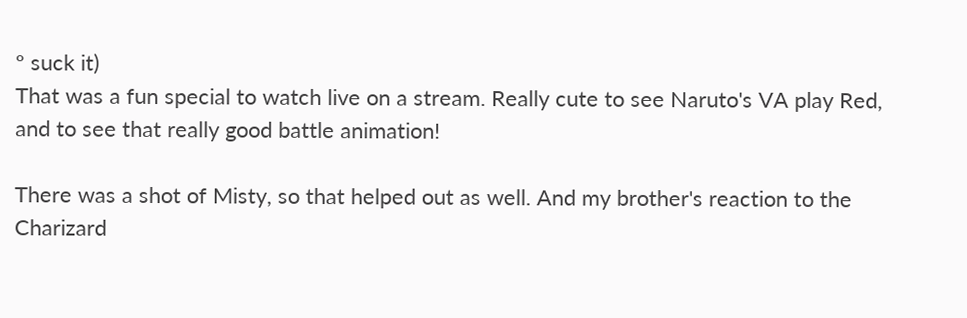º suck it)
That was a fun special to watch live on a stream. Really cute to see Naruto's VA play Red, and to see that really good battle animation!

There was a shot of Misty, so that helped out as well. And my brother's reaction to the Charizard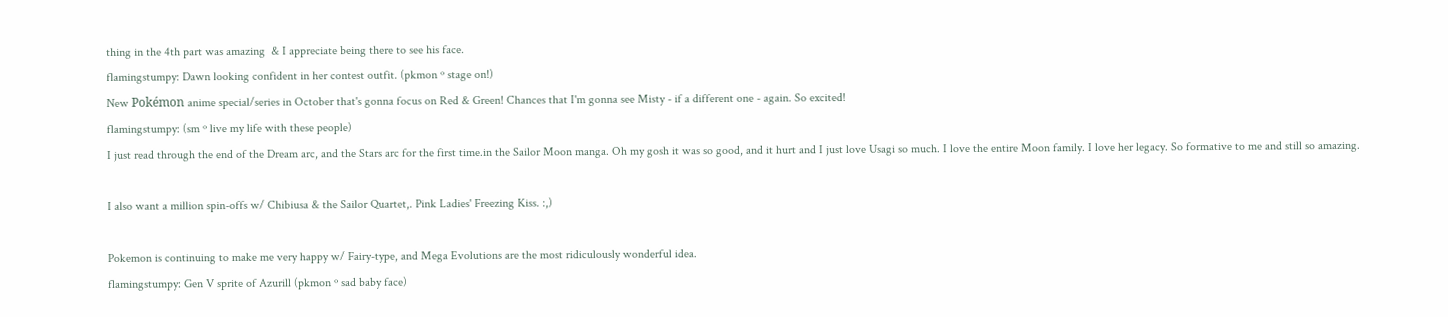thing in the 4th part was amazing  & I appreciate being there to see his face.
flamingstumpy: Dawn looking confident in her contest outfit. (pkmon º stage on!)
New Pokémon anime special/series in October that's gonna focus on Red & Green! Chances that I'm gonna see Misty - if a different one - again. So excited!
flamingstumpy: (sm º live my life with these people)
I just read through the end of the Dream arc, and the Stars arc for the first time.in the Sailor Moon manga. Oh my gosh it was so good, and it hurt and I just love Usagi so much. I love the entire Moon family. I love her legacy. So formative to me and still so amazing.

I also want a million spin-offs w/ Chibiusa & the Sailor Quartet,. Pink Ladies' Freezing Kiss. :,)

Pokemon is continuing to make me very happy w/ Fairy-type, and Mega Evolutions are the most ridiculously wonderful idea.
flamingstumpy: Gen V sprite of Azurill (pkmon º sad baby face)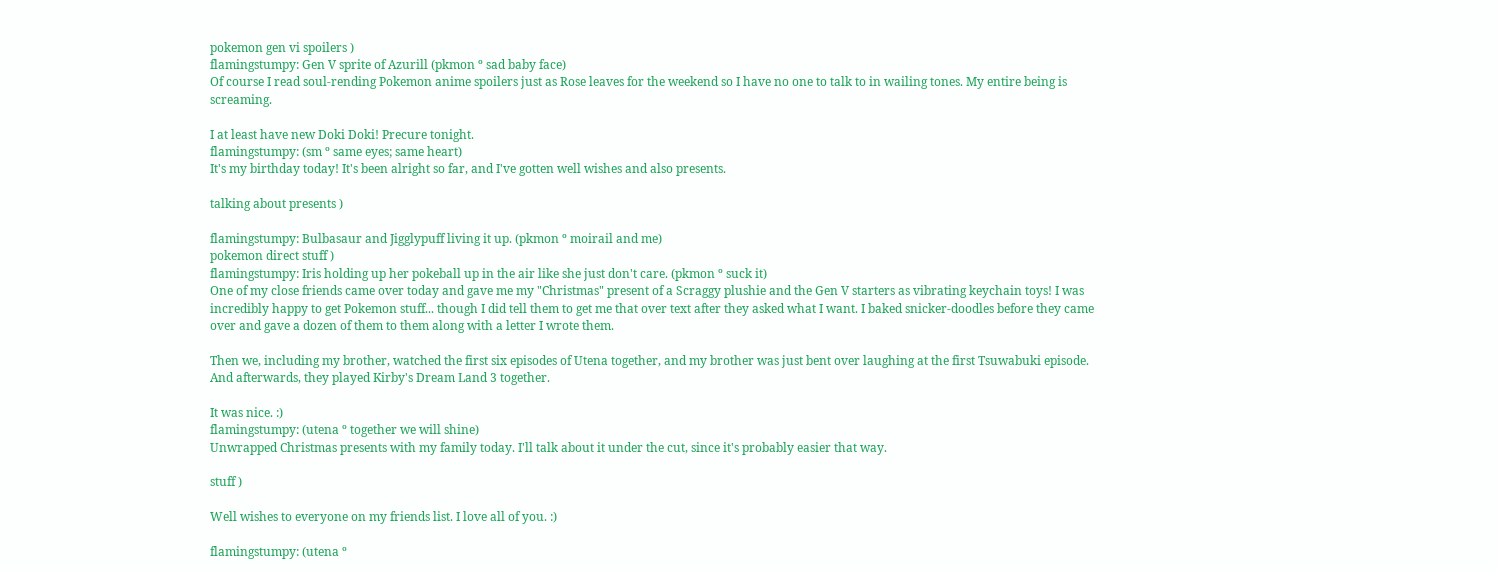pokemon gen vi spoilers )
flamingstumpy: Gen V sprite of Azurill (pkmon º sad baby face)
Of course I read soul-rending Pokemon anime spoilers just as Rose leaves for the weekend so I have no one to talk to in wailing tones. My entire being is screaming.

I at least have new Doki Doki! Precure tonight.
flamingstumpy: (sm º same eyes; same heart)
It's my birthday today! It's been alright so far, and I've gotten well wishes and also presents.

talking about presents )

flamingstumpy: Bulbasaur and Jigglypuff living it up. (pkmon º moirail and me)
pokemon direct stuff )
flamingstumpy: Iris holding up her pokeball up in the air like she just don't care. (pkmon º suck it)
One of my close friends came over today and gave me my "Christmas" present of a Scraggy plushie and the Gen V starters as vibrating keychain toys! I was incredibly happy to get Pokemon stuff... though I did tell them to get me that over text after they asked what I want. I baked snicker-doodles before they came over and gave a dozen of them to them along with a letter I wrote them.

Then we, including my brother, watched the first six episodes of Utena together, and my brother was just bent over laughing at the first Tsuwabuki episode. And afterwards, they played Kirby's Dream Land 3 together.

It was nice. :)
flamingstumpy: (utena º together we will shine)
Unwrapped Christmas presents with my family today. I'll talk about it under the cut, since it's probably easier that way.

stuff )

Well wishes to everyone on my friends list. I love all of you. :)

flamingstumpy: (utena º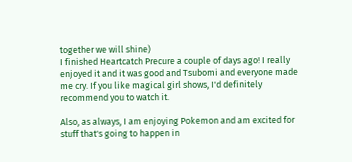together we will shine)
I finished Heartcatch Precure a couple of days ago! I really enjoyed it and it was good and Tsubomi and everyone made me cry. If you like magical girl shows, I'd definitely recommend you to watch it.

Also, as always, I am enjoying Pokemon and am excited for stuff that's going to happen in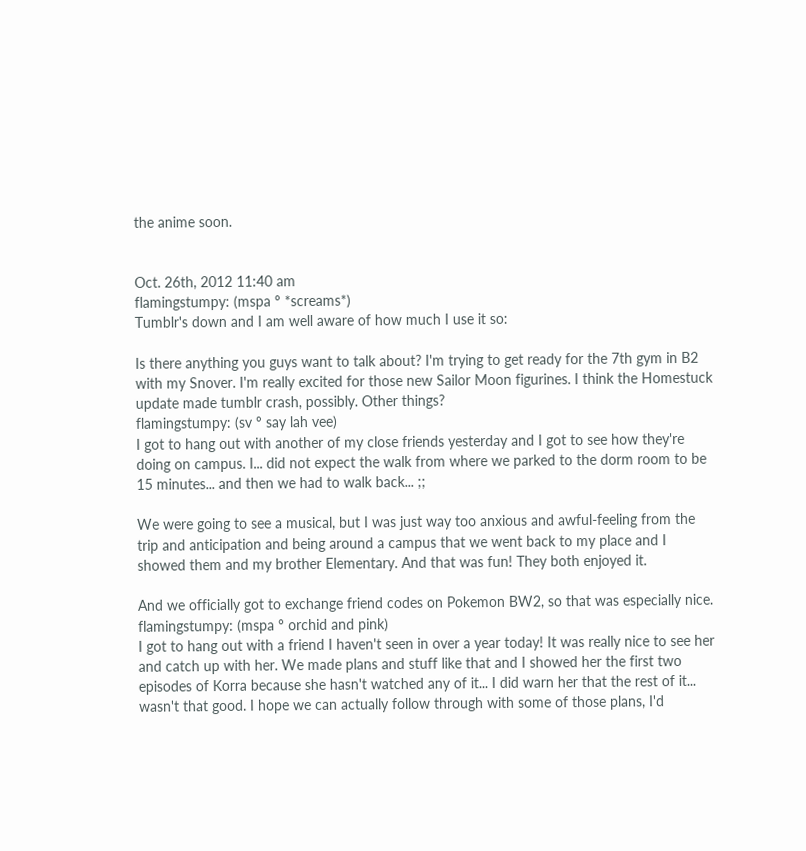the anime soon.


Oct. 26th, 2012 11:40 am
flamingstumpy: (mspa º *screams*)
Tumblr's down and I am well aware of how much I use it so:

Is there anything you guys want to talk about? I'm trying to get ready for the 7th gym in B2 with my Snover. I'm really excited for those new Sailor Moon figurines. I think the Homestuck update made tumblr crash, possibly. Other things?
flamingstumpy: (sv º say lah vee)
I got to hang out with another of my close friends yesterday and I got to see how they're doing on campus. I... did not expect the walk from where we parked to the dorm room to be 15 minutes... and then we had to walk back... ;;

We were going to see a musical, but I was just way too anxious and awful-feeling from the trip and anticipation and being around a campus that we went back to my place and I showed them and my brother Elementary. And that was fun! They both enjoyed it.

And we officially got to exchange friend codes on Pokemon BW2, so that was especially nice.
flamingstumpy: (mspa º orchid and pink)
I got to hang out with a friend I haven't seen in over a year today! It was really nice to see her and catch up with her. We made plans and stuff like that and I showed her the first two episodes of Korra because she hasn't watched any of it... I did warn her that the rest of it... wasn't that good. I hope we can actually follow through with some of those plans, I'd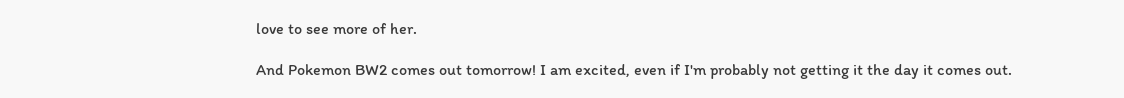love to see more of her.

And Pokemon BW2 comes out tomorrow! I am excited, even if I'm probably not getting it the day it comes out.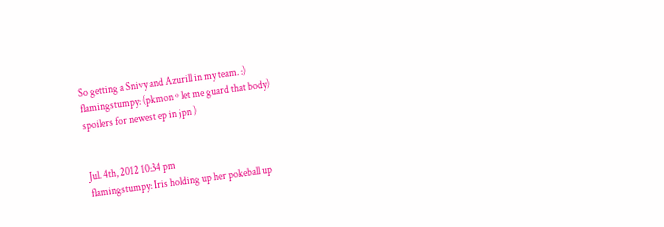So getting a Snivy and Azurill in my team. :)
flamingstumpy: (pkmon º let me guard that body)
spoilers for newest ep in jpn )


Jul. 4th, 2012 10:34 pm
flamingstumpy: Iris holding up her pokeball up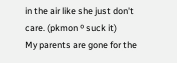in the air like she just don't care. (pkmon º suck it)
My parents are gone for the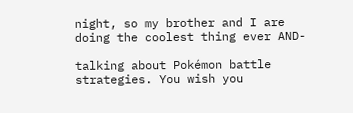night, so my brother and I are doing the coolest thing ever AND-

talking about Pokémon battle strategies. You wish you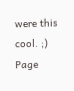were this cool. ;)
Page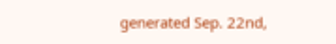generated Sep. 22nd,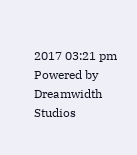2017 03:21 pm
Powered by Dreamwidth Studios